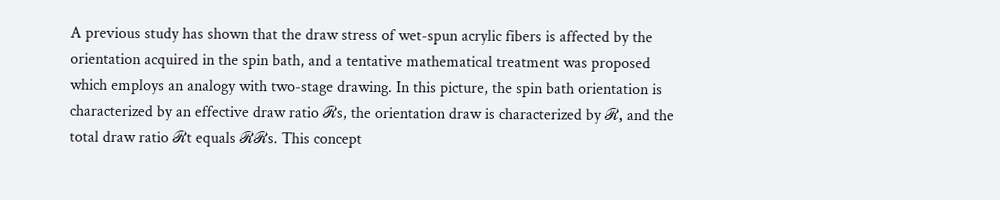A previous study has shown that the draw stress of wet-spun acrylic fibers is affected by the orientation acquired in the spin bath, and a tentative mathematical treatment was proposed which employs an analogy with two-stage drawing. In this picture, the spin bath orientation is characterized by an effective draw ratio ℛs, the orientation draw is characterized by ℛ, and the total draw ratio ℛt equals ℛℛs. This concept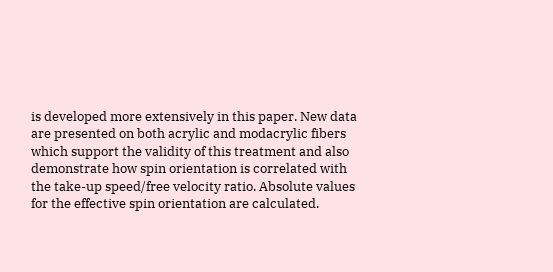is developed more extensively in this paper. New data are presented on both acrylic and modacrylic fibers which support the validity of this treatment and also demonstrate how spin orientation is correlated with the take-up speed/free velocity ratio. Absolute values for the effective spin orientation are calculated.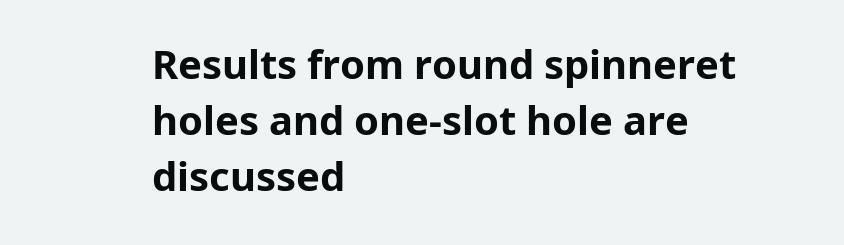Results from round spinneret holes and one-slot hole are discussed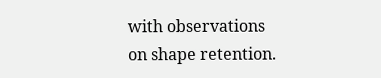with observations on shape retention.